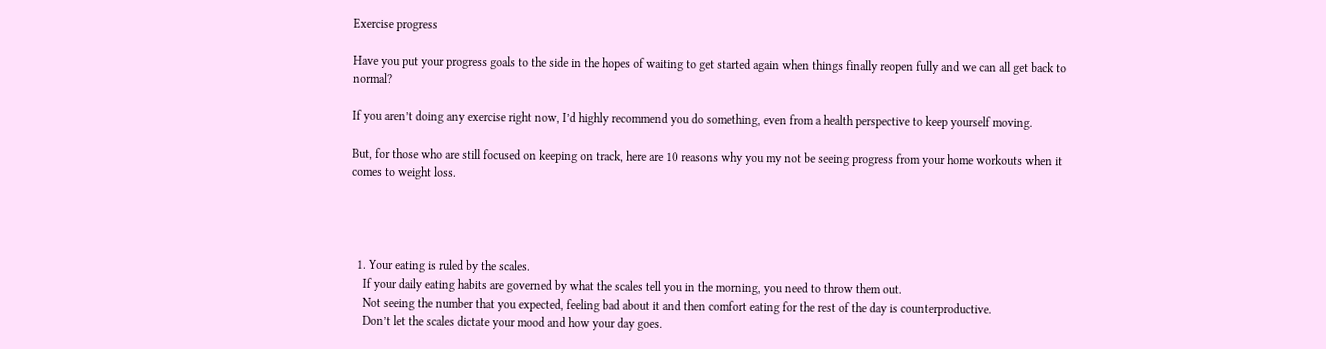Exercise progress

Have you put your progress goals to the side in the hopes of waiting to get started again when things finally reopen fully and we can all get back to normal?

If you aren’t doing any exercise right now, I’d highly recommend you do something, even from a health perspective to keep yourself moving.

But, for those who are still focused on keeping on track, here are 10 reasons why you my not be seeing progress from your home workouts when it comes to weight loss.




  1. Your eating is ruled by the scales.
    If your daily eating habits are governed by what the scales tell you in the morning, you need to throw them out.
    Not seeing the number that you expected, feeling bad about it and then comfort eating for the rest of the day is counterproductive.
    Don’t let the scales dictate your mood and how your day goes.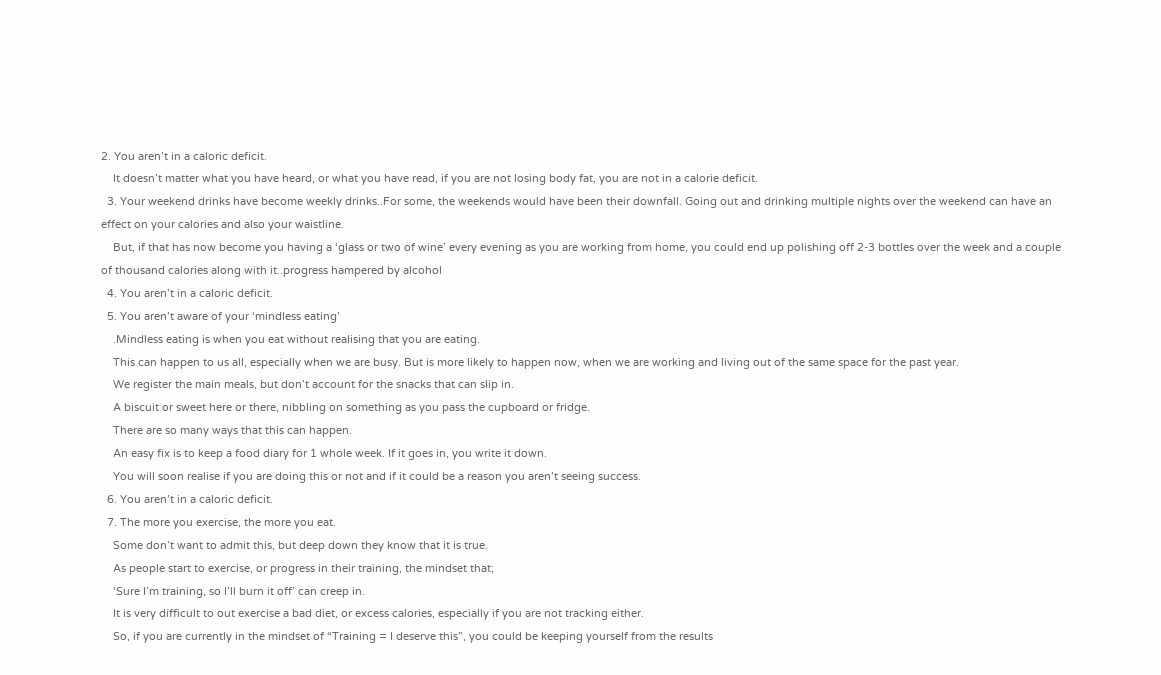2. You aren’t in a caloric deficit.
    It doesn’t matter what you have heard, or what you have read, if you are not losing body fat, you are not in a calorie deficit.
  3. Your weekend drinks have become weekly drinks..For some, the weekends would have been their downfall. Going out and drinking multiple nights over the weekend can have an effect on your calories and also your waistline.
    But, if that has now become you having a ‘glass or two of wine’ every evening as you are working from home, you could end up polishing off 2-3 bottles over the week and a couple of thousand calories along with it..progress hampered by alcohol
  4. You aren’t in a caloric deficit.
  5. You aren’t aware of your ‘mindless eating’
    .Mindless eating is when you eat without realising that you are eating.
    This can happen to us all, especially when we are busy. But is more likely to happen now, when we are working and living out of the same space for the past year.
    We register the main meals, but don’t account for the snacks that can slip in.
    A biscuit or sweet here or there, nibbling on something as you pass the cupboard or fridge.
    There are so many ways that this can happen.
    An easy fix is to keep a food diary for 1 whole week. If it goes in, you write it down.
    You will soon realise if you are doing this or not and if it could be a reason you aren’t seeing success.
  6. You aren’t in a caloric deficit.
  7. The more you exercise, the more you eat.
    Some don’t want to admit this, but deep down they know that it is true.
    As people start to exercise, or progress in their training, the mindset that;
    ‘Sure I’m training, so I’ll burn it off’ can creep in.
    It is very difficult to out exercise a bad diet, or excess calories, especially if you are not tracking either.
    So, if you are currently in the mindset of “Training = I deserve this”, you could be keeping yourself from the results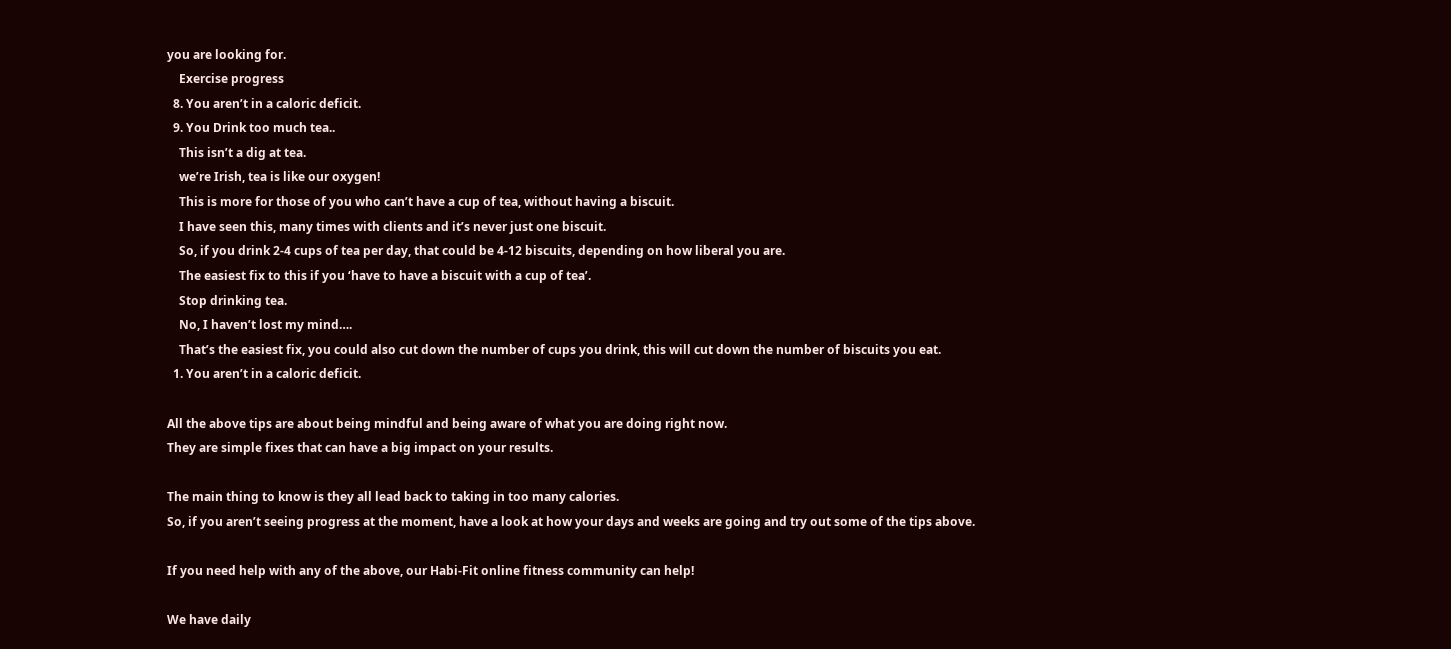you are looking for.
    Exercise progress
  8. You aren’t in a caloric deficit.
  9. You Drink too much tea..
    This isn’t a dig at tea.
    we’re Irish, tea is like our oxygen!
    This is more for those of you who can’t have a cup of tea, without having a biscuit.
    I have seen this, many times with clients and it’s never just one biscuit.
    So, if you drink 2-4 cups of tea per day, that could be 4-12 biscuits, depending on how liberal you are.
    The easiest fix to this if you ‘have to have a biscuit with a cup of tea’.
    Stop drinking tea.
    No, I haven’t lost my mind….
    That’s the easiest fix, you could also cut down the number of cups you drink, this will cut down the number of biscuits you eat.
  1. You aren’t in a caloric deficit.

All the above tips are about being mindful and being aware of what you are doing right now.
They are simple fixes that can have a big impact on your results.

The main thing to know is they all lead back to taking in too many calories.
So, if you aren’t seeing progress at the moment, have a look at how your days and weeks are going and try out some of the tips above.

If you need help with any of the above, our Habi-Fit online fitness community can help!

We have daily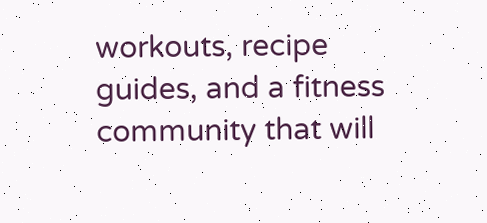workouts, recipe guides, and a fitness community that will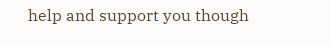help and support you though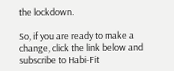the lockdown.

So, if you are ready to make a change, click the link below and subscribe to Habi-Fit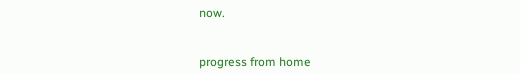now.


progress from home